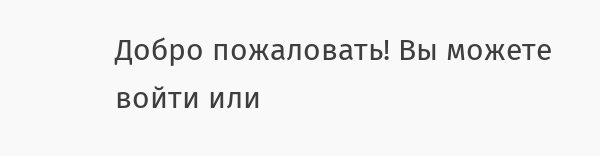Добро пожаловать! Вы можете войти или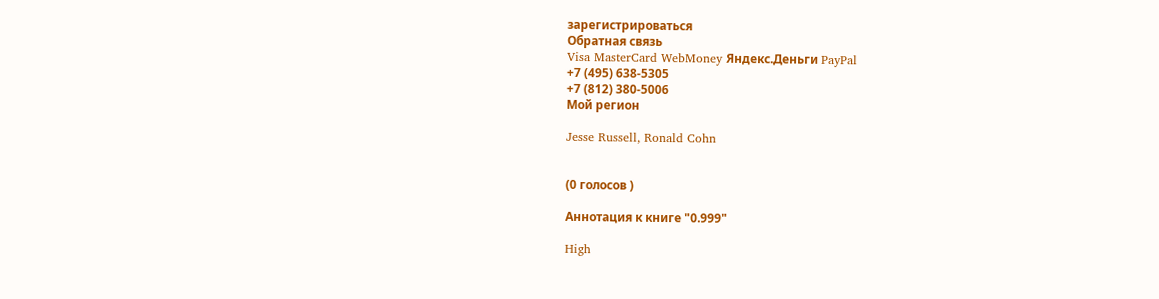зарегистрироваться
Обратная связь
Visa MasterCard WebMoney Яндекс.Деньги PayPal
+7 (495) 638-5305
+7 (812) 380-5006
Мой регион

Jesse Russell, Ronald Cohn


(0 голосов )

Аннотация к книге "0.999"

High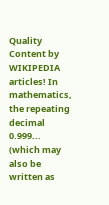Quality Content by WIKIPEDIA articles! In mathematics, the repeating decimal 0.999... (which may also be written as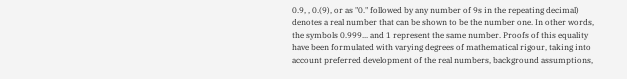0.9, , 0.(9), or as "0." followed by any number of 9s in the repeating decimal) denotes a real number that can be shown to be the number one. In other words, the symbols 0.999... and 1 represent the same number. Proofs of this equality have been formulated with varying degrees of mathematical rigour, taking into account preferred development of the real numbers, background assumptions,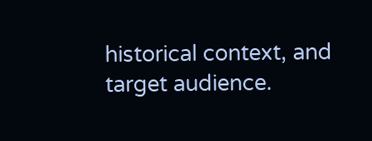historical context, and target audience.